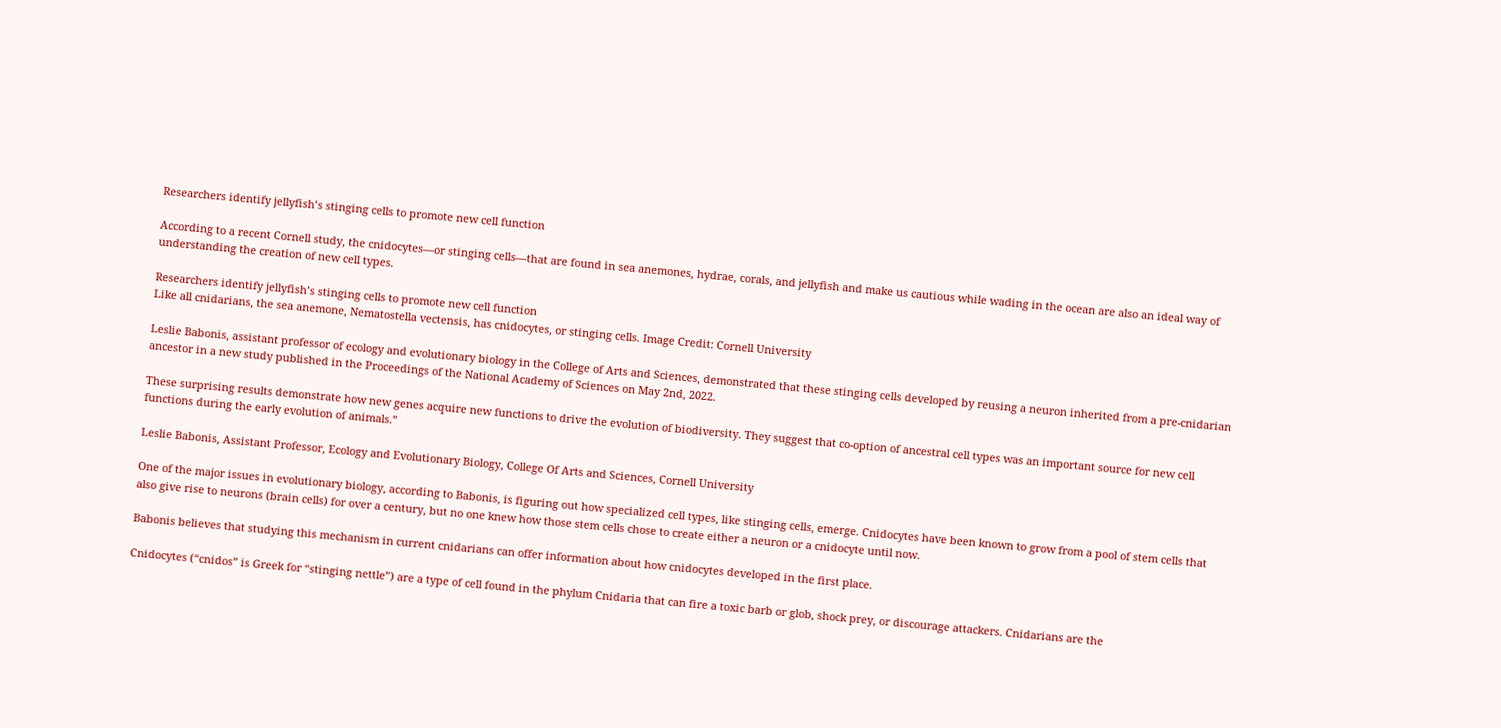Researchers identify jellyfish’s stinging cells to promote new cell function

According to a recent Cornell study, the cnidocytes—or stinging cells—that are found in sea anemones, hydrae, corals, and jellyfish and make us cautious while wading in the ocean are also an ideal way of understanding the creation of new cell types.

Researchers identify jellyfish’s stinging cells to promote new cell function
Like all cnidarians, the sea anemone, Nematostella vectensis, has cnidocytes, or stinging cells. Image Credit: Cornell University

Leslie Babonis, assistant professor of ecology and evolutionary biology in the College of Arts and Sciences, demonstrated that these stinging cells developed by reusing a neuron inherited from a pre-cnidarian ancestor in a new study published in the Proceedings of the National Academy of Sciences on May 2nd, 2022.

These surprising results demonstrate how new genes acquire new functions to drive the evolution of biodiversity. They suggest that co-option of ancestral cell types was an important source for new cell functions during the early evolution of animals.”

Leslie Babonis, Assistant Professor, Ecology and Evolutionary Biology, College Of Arts and Sciences, Cornell University

One of the major issues in evolutionary biology, according to Babonis, is figuring out how specialized cell types, like stinging cells, emerge. Cnidocytes have been known to grow from a pool of stem cells that also give rise to neurons (brain cells) for over a century, but no one knew how those stem cells chose to create either a neuron or a cnidocyte until now.

Babonis believes that studying this mechanism in current cnidarians can offer information about how cnidocytes developed in the first place.

Cnidocytes (“cnidos” is Greek for “stinging nettle”) are a type of cell found in the phylum Cnidaria that can fire a toxic barb or glob, shock prey, or discourage attackers. Cnidarians are the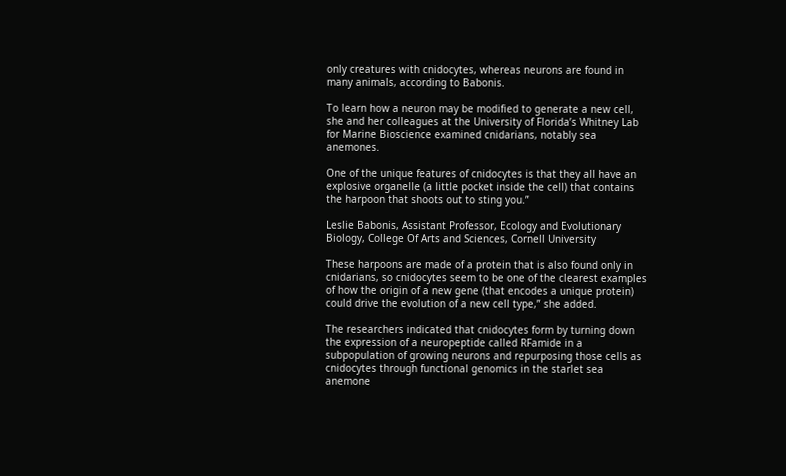only creatures with cnidocytes, whereas neurons are found in many animals, according to Babonis.

To learn how a neuron may be modified to generate a new cell, she and her colleagues at the University of Florida’s Whitney Lab for Marine Bioscience examined cnidarians, notably sea anemones.

One of the unique features of cnidocytes is that they all have an explosive organelle (a little pocket inside the cell) that contains the harpoon that shoots out to sting you.”

Leslie Babonis, Assistant Professor, Ecology and Evolutionary Biology, College Of Arts and Sciences, Cornell University

These harpoons are made of a protein that is also found only in cnidarians, so cnidocytes seem to be one of the clearest examples of how the origin of a new gene (that encodes a unique protein) could drive the evolution of a new cell type,” she added.

The researchers indicated that cnidocytes form by turning down the expression of a neuropeptide called RFamide in a subpopulation of growing neurons and repurposing those cells as cnidocytes through functional genomics in the starlet sea anemone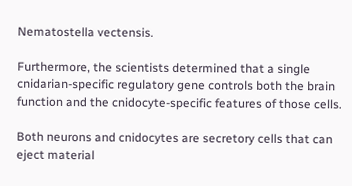Nematostella vectensis.

Furthermore, the scientists determined that a single cnidarian-specific regulatory gene controls both the brain function and the cnidocyte-specific features of those cells.

Both neurons and cnidocytes are secretory cells that can eject material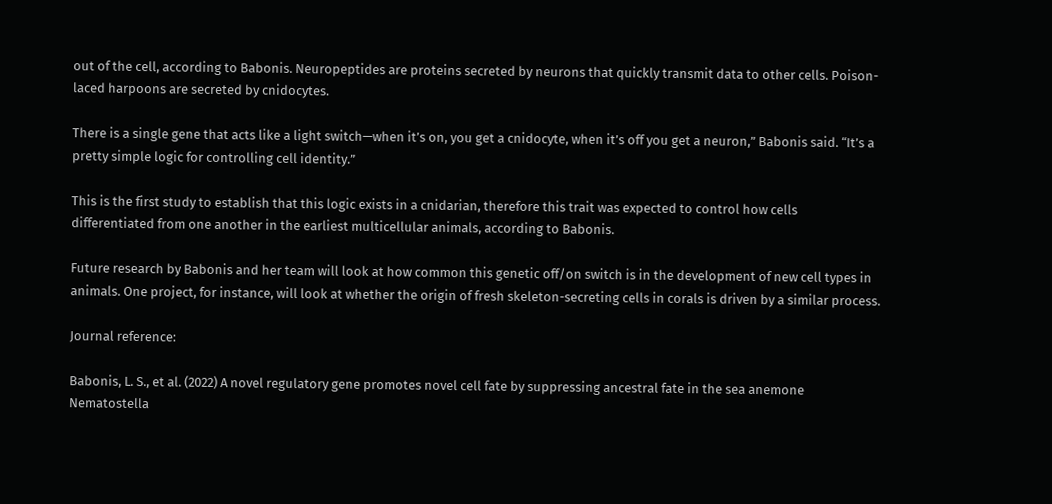out of the cell, according to Babonis. Neuropeptides are proteins secreted by neurons that quickly transmit data to other cells. Poison-laced harpoons are secreted by cnidocytes.

There is a single gene that acts like a light switch—when it’s on, you get a cnidocyte, when it’s off you get a neuron,” Babonis said. “It’s a pretty simple logic for controlling cell identity.”

This is the first study to establish that this logic exists in a cnidarian, therefore this trait was expected to control how cells differentiated from one another in the earliest multicellular animals, according to Babonis.

Future research by Babonis and her team will look at how common this genetic off/on switch is in the development of new cell types in animals. One project, for instance, will look at whether the origin of fresh skeleton-secreting cells in corals is driven by a similar process.

Journal reference:

Babonis, L. S., et al. (2022) A novel regulatory gene promotes novel cell fate by suppressing ancestral fate in the sea anemone Nematostella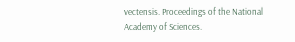vectensis. Proceedings of the National Academy of Sciences.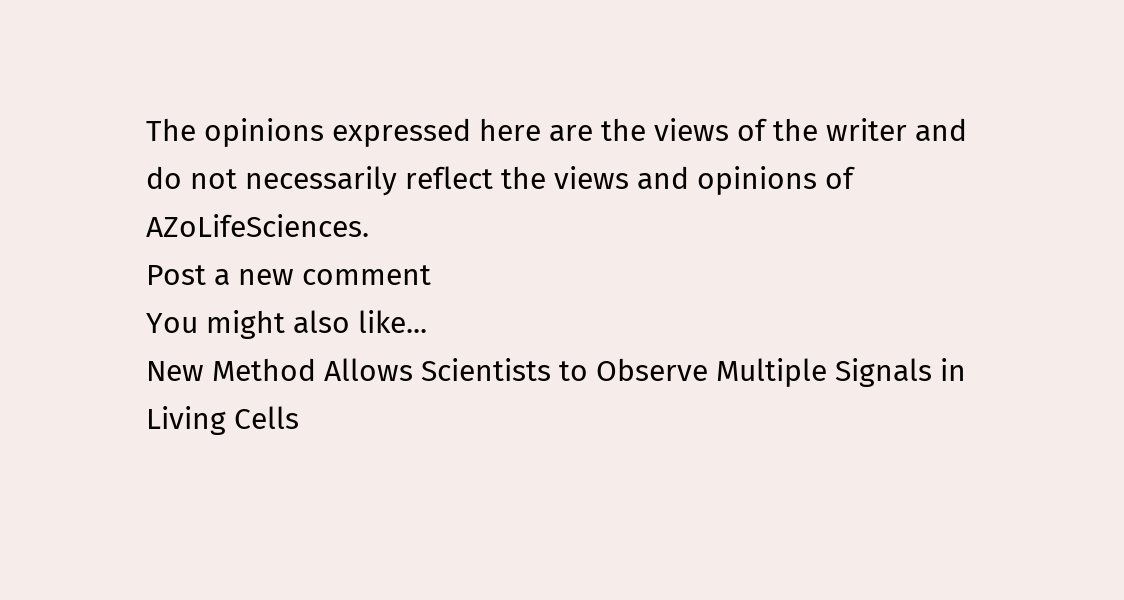The opinions expressed here are the views of the writer and do not necessarily reflect the views and opinions of AZoLifeSciences.
Post a new comment
You might also like...
New Method Allows Scientists to Observe Multiple Signals in Living Cells